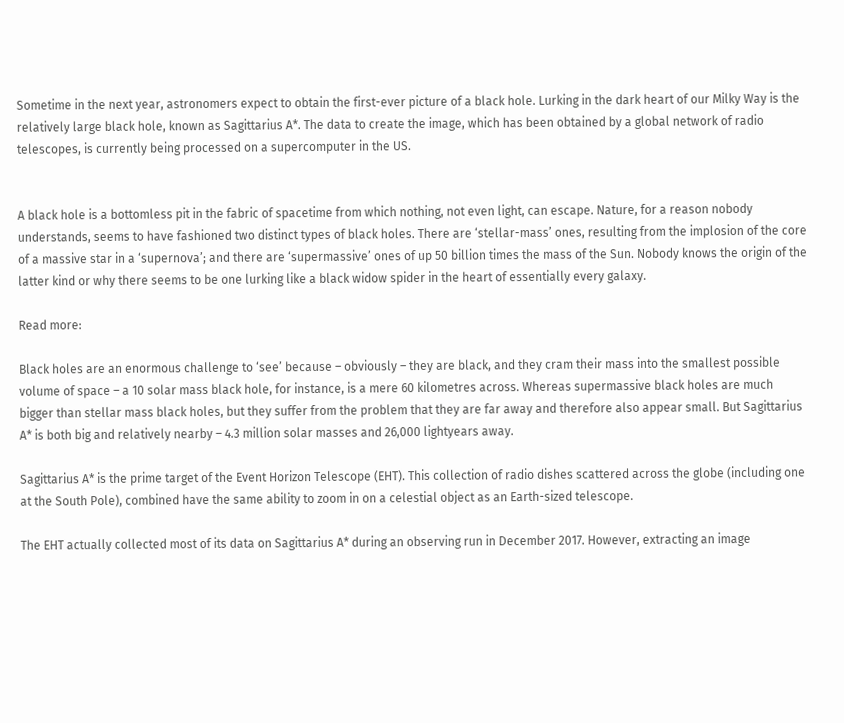Sometime in the next year, astronomers expect to obtain the first-ever picture of a black hole. Lurking in the dark heart of our Milky Way is the relatively large black hole, known as Sagittarius A*. The data to create the image, which has been obtained by a global network of radio telescopes, is currently being processed on a supercomputer in the US.


A black hole is a bottomless pit in the fabric of spacetime from which nothing, not even light, can escape. Nature, for a reason nobody understands, seems to have fashioned two distinct types of black holes. There are ‘stellar-mass’ ones, resulting from the implosion of the core of a massive star in a ‘supernova’; and there are ‘supermassive’ ones of up 50 billion times the mass of the Sun. Nobody knows the origin of the latter kind or why there seems to be one lurking like a black widow spider in the heart of essentially every galaxy.

Read more:

Black holes are an enormous challenge to ‘see’ because – obviously – they are black, and they cram their mass into the smallest possible volume of space – a 10 solar mass black hole, for instance, is a mere 60 kilometres across. Whereas supermassive black holes are much bigger than stellar mass black holes, but they suffer from the problem that they are far away and therefore also appear small. But Sagittarius A* is both big and relatively nearby – 4.3 million solar masses and 26,000 lightyears away.

Sagittarius A* is the prime target of the Event Horizon Telescope (EHT). This collection of radio dishes scattered across the globe (including one at the South Pole), combined have the same ability to zoom in on a celestial object as an Earth-sized telescope.

The EHT actually collected most of its data on Sagittarius A* during an observing run in December 2017. However, extracting an image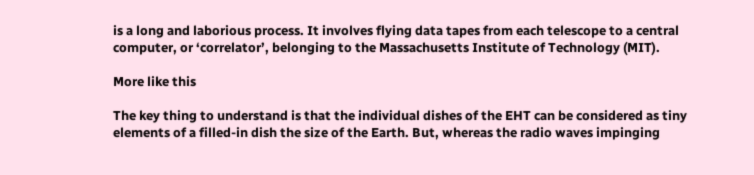is a long and laborious process. It involves flying data tapes from each telescope to a central computer, or ‘correlator’, belonging to the Massachusetts Institute of Technology (MIT).

More like this

The key thing to understand is that the individual dishes of the EHT can be considered as tiny elements of a filled-in dish the size of the Earth. But, whereas the radio waves impinging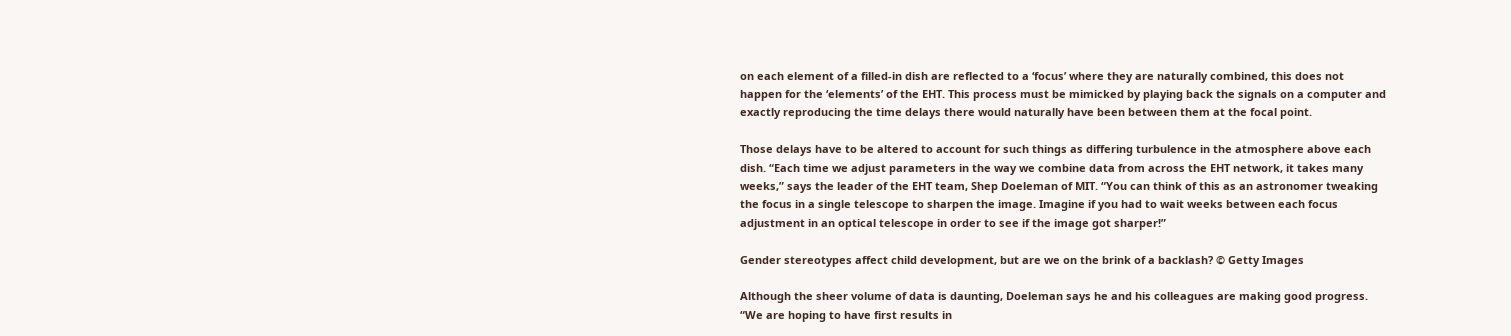on each element of a filled-in dish are reflected to a ‘focus’ where they are naturally combined, this does not happen for the ‘elements’ of the EHT. This process must be mimicked by playing back the signals on a computer and exactly reproducing the time delays there would naturally have been between them at the focal point.

Those delays have to be altered to account for such things as differing turbulence in the atmosphere above each dish. “Each time we adjust parameters in the way we combine data from across the EHT network, it takes many weeks,” says the leader of the EHT team, Shep Doeleman of MIT. “You can think of this as an astronomer tweaking the focus in a single telescope to sharpen the image. Imagine if you had to wait weeks between each focus adjustment in an optical telescope in order to see if the image got sharper!”

Gender stereotypes affect child development, but are we on the brink of a backlash? © Getty Images

Although the sheer volume of data is daunting, Doeleman says he and his colleagues are making good progress. “We are hoping to have first results in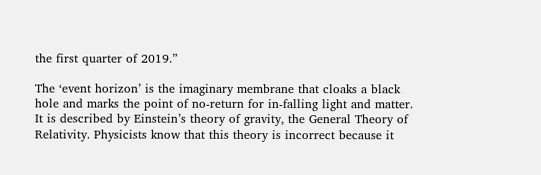the first quarter of 2019.”

The ‘event horizon’ is the imaginary membrane that cloaks a black hole and marks the point of no-return for in-falling light and matter. It is described by Einstein’s theory of gravity, the General Theory of Relativity. Physicists know that this theory is incorrect because it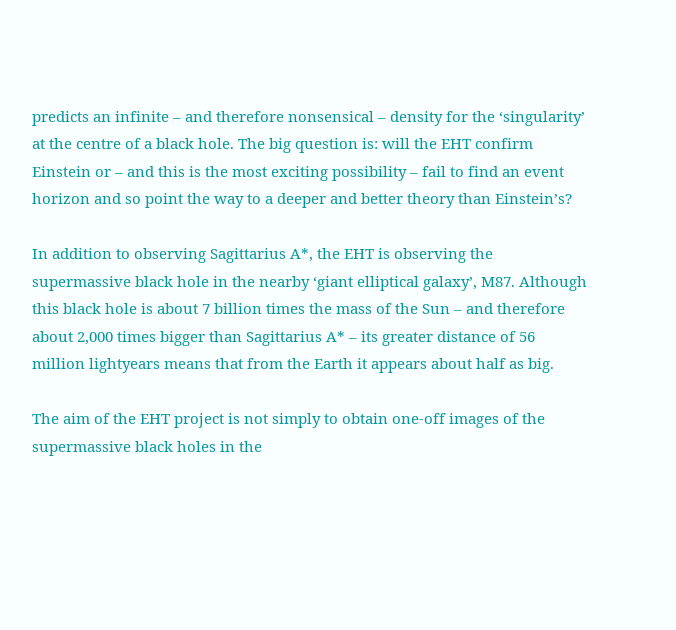predicts an infinite – and therefore nonsensical – density for the ‘singularity’ at the centre of a black hole. The big question is: will the EHT confirm Einstein or – and this is the most exciting possibility – fail to find an event horizon and so point the way to a deeper and better theory than Einstein’s?

In addition to observing Sagittarius A*, the EHT is observing the supermassive black hole in the nearby ‘giant elliptical galaxy’, M87. Although this black hole is about 7 billion times the mass of the Sun – and therefore about 2,000 times bigger than Sagittarius A* – its greater distance of 56 million lightyears means that from the Earth it appears about half as big.

The aim of the EHT project is not simply to obtain one-off images of the supermassive black holes in the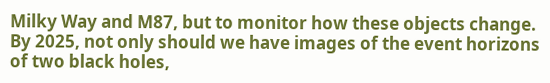Milky Way and M87, but to monitor how these objects change. By 2025, not only should we have images of the event horizons of two black holes,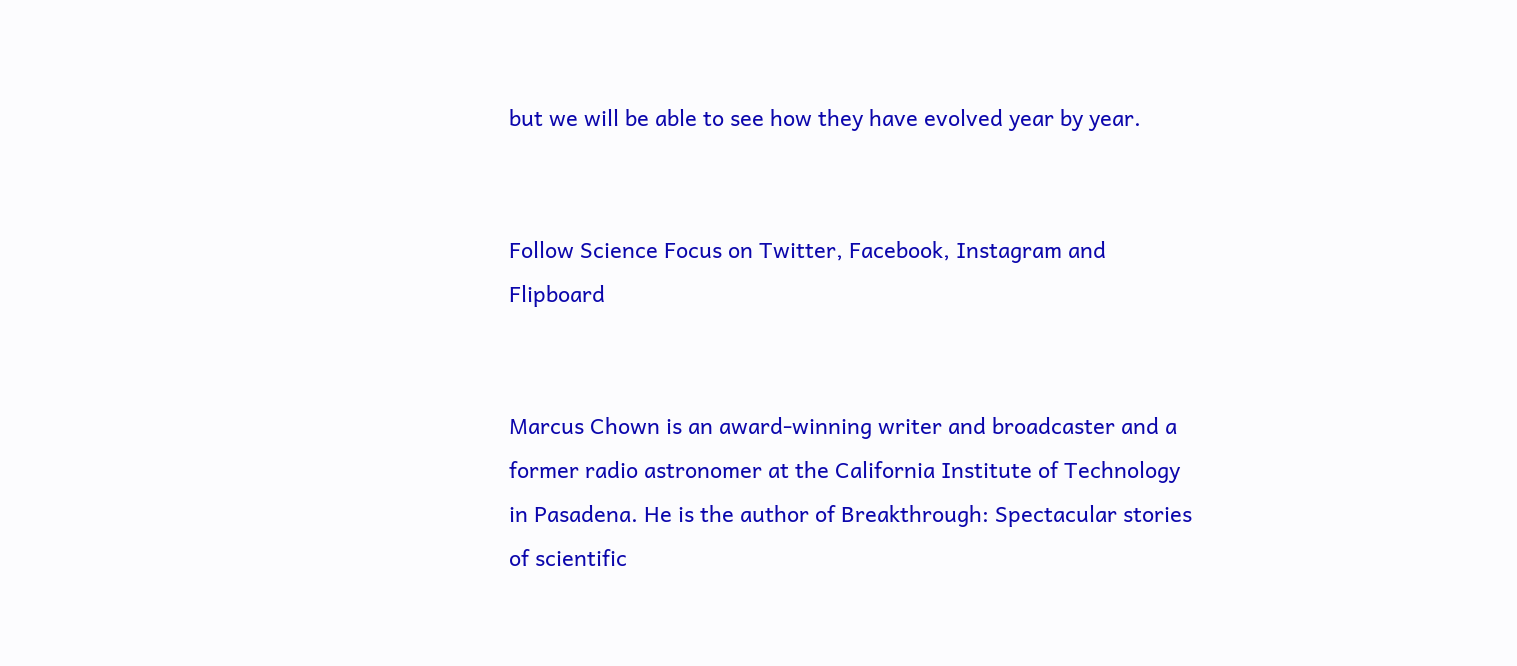but we will be able to see how they have evolved year by year.


Follow Science Focus on Twitter, Facebook, Instagram and Flipboard


Marcus Chown is an award-winning writer and broadcaster and a former radio astronomer at the California Institute of Technology in Pasadena. He is the author of Breakthrough: Spectacular stories of scientific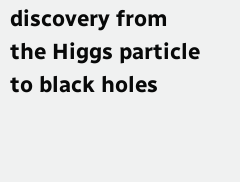discovery from the Higgs particle to black holes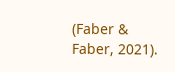(Faber & Faber, 2021).